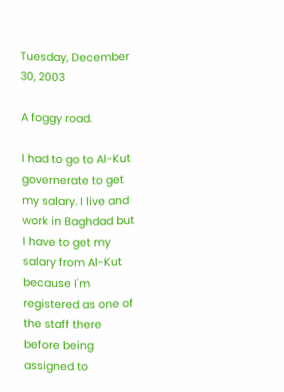Tuesday, December 30, 2003

A foggy road.

I had to go to Al-Kut governerate to get my salary. I live and work in Baghdad but I have to get my salary from Al-Kut because I'm registered as one of the staff there before being assigned to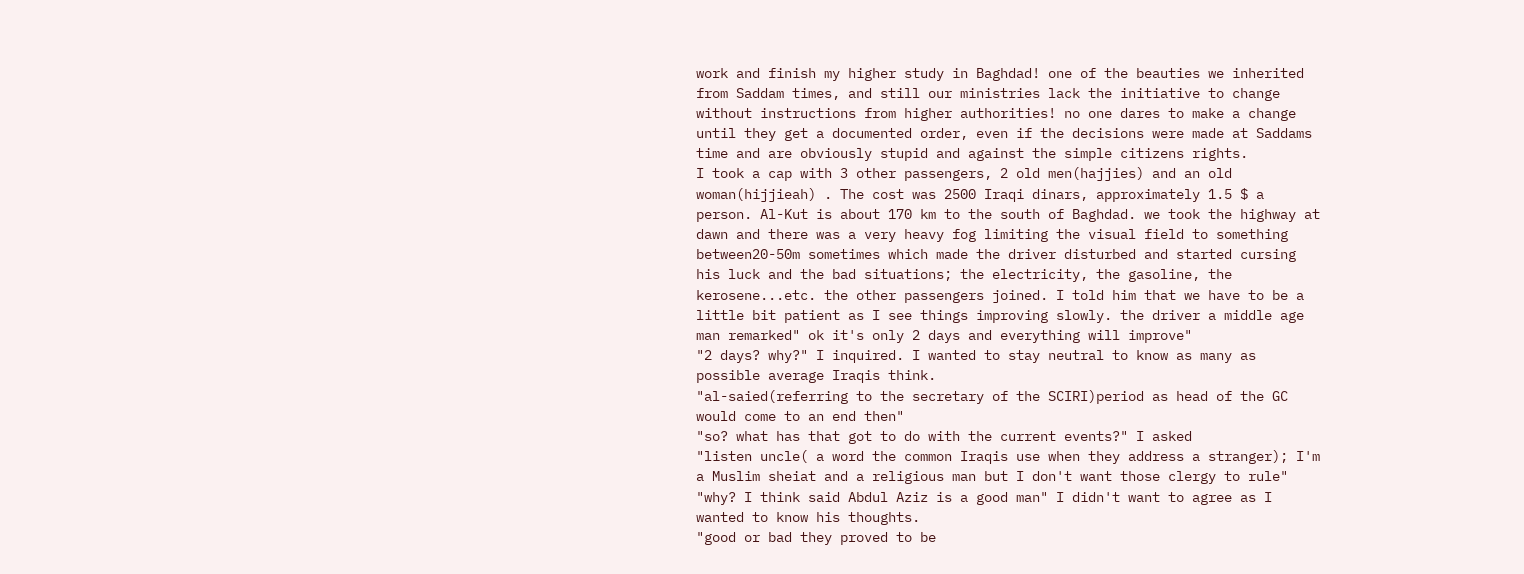work and finish my higher study in Baghdad! one of the beauties we inherited from Saddam times, and still our ministries lack the initiative to change without instructions from higher authorities! no one dares to make a change until they get a documented order, even if the decisions were made at Saddams time and are obviously stupid and against the simple citizens rights.
I took a cap with 3 other passengers, 2 old men(hajjies) and an old woman(hijjieah) . The cost was 2500 Iraqi dinars, approximately 1.5 $ a person. Al-Kut is about 170 km to the south of Baghdad. we took the highway at dawn and there was a very heavy fog limiting the visual field to something between20-50m sometimes which made the driver disturbed and started cursing his luck and the bad situations; the electricity, the gasoline, the kerosene...etc. the other passengers joined. I told him that we have to be a little bit patient as I see things improving slowly. the driver a middle age man remarked" ok it's only 2 days and everything will improve"
"2 days? why?" I inquired. I wanted to stay neutral to know as many as possible average Iraqis think.
"al-saied(referring to the secretary of the SCIRI)period as head of the GC would come to an end then"
"so? what has that got to do with the current events?" I asked
"listen uncle( a word the common Iraqis use when they address a stranger); I'm a Muslim sheiat and a religious man but I don't want those clergy to rule"
"why? I think said Abdul Aziz is a good man" I didn't want to agree as I wanted to know his thoughts.
"good or bad they proved to be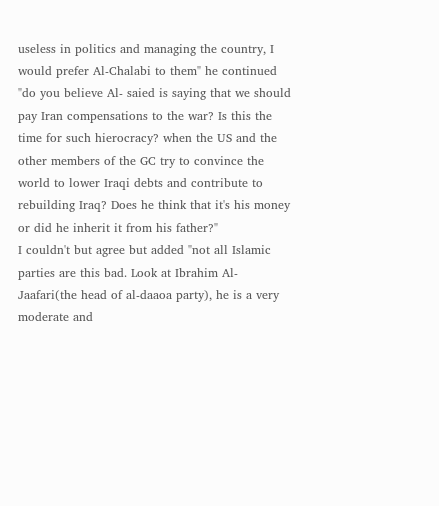useless in politics and managing the country, I would prefer Al-Chalabi to them" he continued "do you believe Al- saied is saying that we should pay Iran compensations to the war? Is this the time for such hierocracy? when the US and the other members of the GC try to convince the world to lower Iraqi debts and contribute to rebuilding Iraq? Does he think that it's his money or did he inherit it from his father?"
I couldn't but agree but added "not all Islamic parties are this bad. Look at Ibrahim Al-Jaafari(the head of al-daaoa party), he is a very moderate and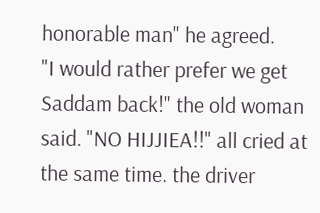honorable man" he agreed.
"I would rather prefer we get Saddam back!" the old woman said. "NO HIJJIEA!!" all cried at the same time. the driver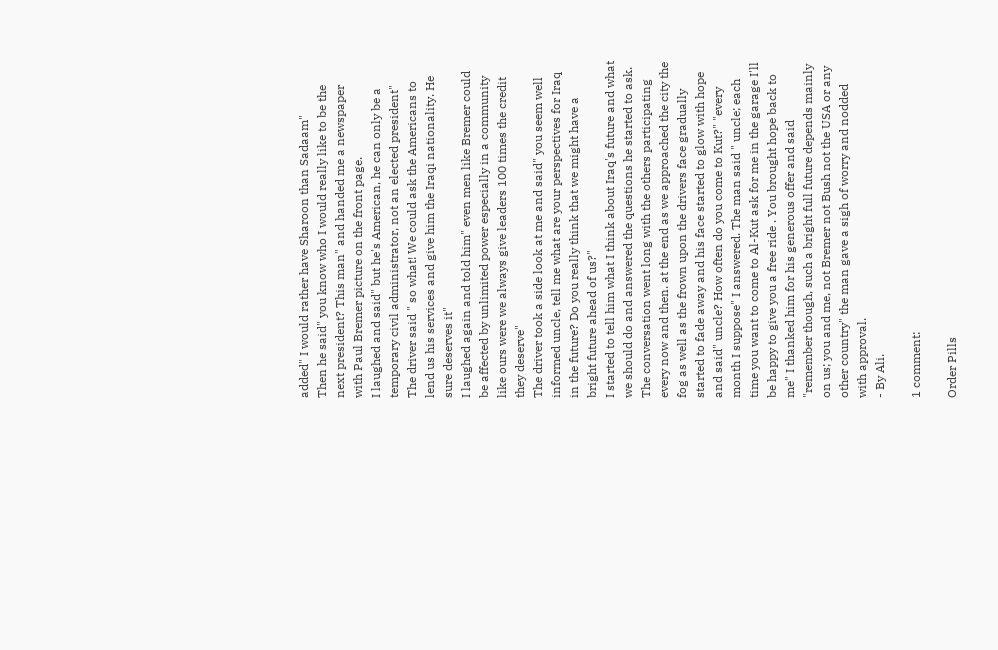added" I would rather have Sharoon than Sadaam"
Then he said" you know who I would really like to be the next president? This man" and handed me a newspaper with Paul Bremer picture on the front page.
I laughed and said" but he's American, he can only be a temporary civil administrator, not an elected president"
The driver said " so what! We could ask the Americans to lend us his services and give him the Iraqi nationality. He sure deserves it"
I laughed again and told him" even men like Bremer could be affected by unlimited power especially in a community like ours were we always give leaders 100 times the credit they deserve"
The driver took a side look at me and said" you seem well informed uncle, tell me what are your perspectives for Iraq in the future? Do you really think that we might have a bright future ahead of us?"
I started to tell him what I think about Iraq's future and what we should do and answered the questions he started to ask. The conversation went long with the others participating every now and then. at the end as we approached the city the fog as well as the frown upon the drivers face gradually started to fade away and his face started to glow with hope and said" uncle? How often do you come to Kut?" "every month I suppose" I answered. The man said " uncle; each time you want to come to Al-Kut ask for me in the garage I'll be happy to give you a free ride . You brought hope back to me" I thanked him for his generous offer and said "remember though, such a bright full future depends mainly on us; you and me, not Bremer not Bush not the USA or any other country" the man gave a sigh of worry and nodded with approval.
- By Ali.

1 comment:

Order Pills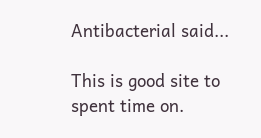Antibacterial said...

This is good site to spent time on.